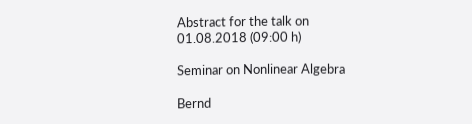Abstract for the talk on 01.08.2018 (09:00 h)

Seminar on Nonlinear Algebra

Bernd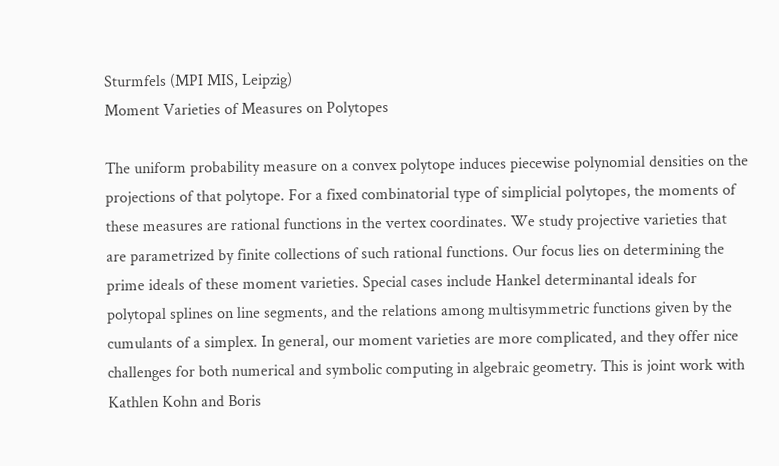Sturmfels (MPI MIS, Leipzig)
Moment Varieties of Measures on Polytopes

The uniform probability measure on a convex polytope induces piecewise polynomial densities on the projections of that polytope. For a fixed combinatorial type of simplicial polytopes, the moments of these measures are rational functions in the vertex coordinates. We study projective varieties that are parametrized by finite collections of such rational functions. Our focus lies on determining the prime ideals of these moment varieties. Special cases include Hankel determinantal ideals for polytopal splines on line segments, and the relations among multisymmetric functions given by the cumulants of a simplex. In general, our moment varieties are more complicated, and they offer nice challenges for both numerical and symbolic computing in algebraic geometry. This is joint work with Kathlen Kohn and Boris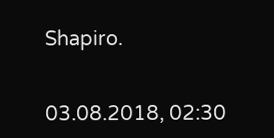Shapiro.


03.08.2018, 02:30